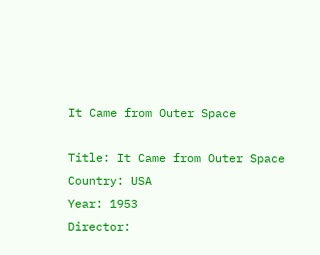It Came from Outer Space

Title: It Came from Outer Space
Country: USA
Year: 1953
Director: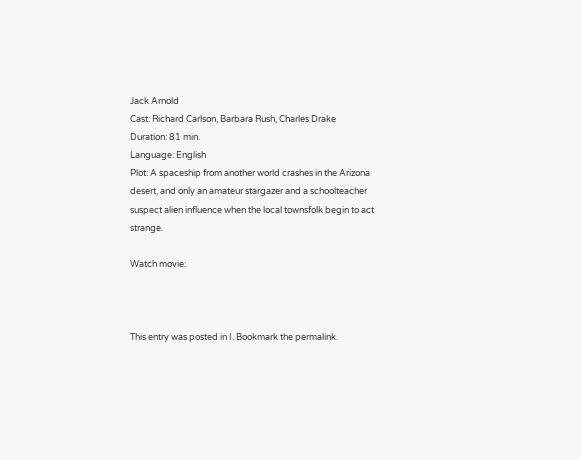Jack Arnold
Cast: Richard Carlson, Barbara Rush, Charles Drake
Duration: 81 min.
Language: English
Plot: A spaceship from another world crashes in the Arizona desert, and only an amateur stargazer and a schoolteacher suspect alien influence when the local townsfolk begin to act strange.

Watch movie:



This entry was posted in I. Bookmark the permalink.